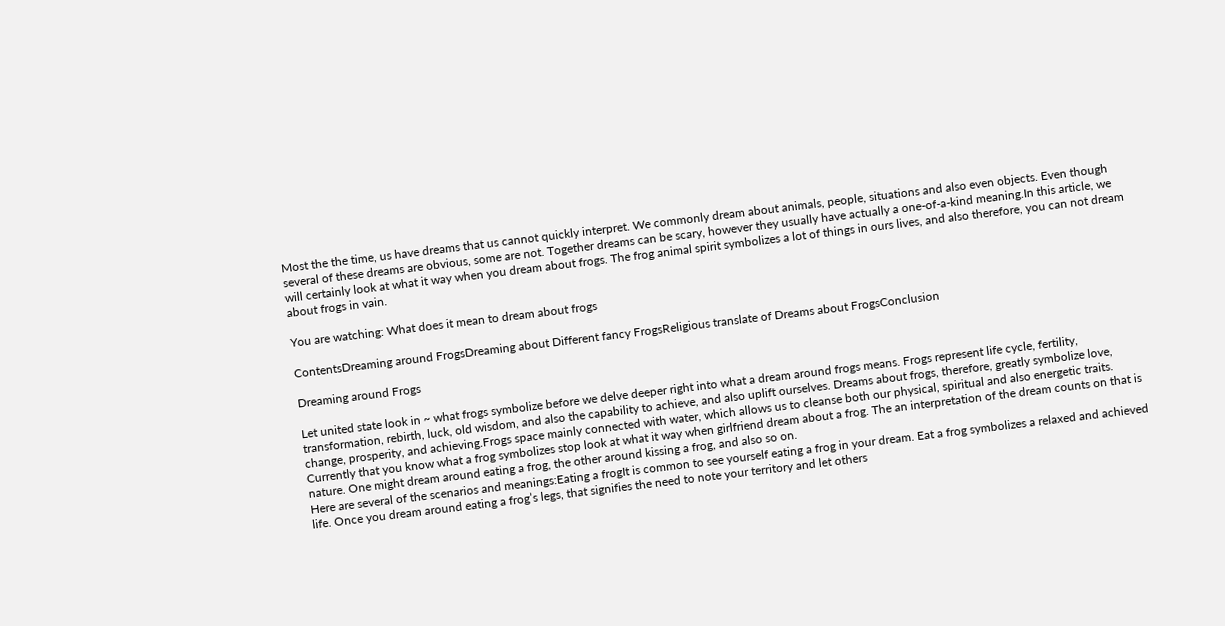Most the the time, us have dreams that us cannot quickly interpret. We commonly dream about animals, people, situations and also even objects. Even though several of these dreams are obvious, some are not. Together dreams can be scary, however they usually have actually a one-of-a-kind meaning.In this article, we will certainly look at what it way when you dream about frogs. The frog animal spirit symbolizes a lot of things in ours lives, and also therefore, you can not dream about frogs in vain.

You are watching: What does it mean to dream about frogs

ContentsDreaming around FrogsDreaming about Different fancy FrogsReligious translate of Dreams about FrogsConclusion

Dreaming around Frogs

Let united state look in ~ what frogs symbolize before we delve deeper right into what a dream around frogs means. Frogs represent life cycle, fertility, transformation, rebirth, luck, old wisdom, and also the capability to achieve, and also uplift ourselves. Dreams about frogs, therefore, greatly symbolize love, change, prosperity, and achieving.Frogs space mainly connected with water, which allows us to cleanse both our physical, spiritual and also energetic traits. Currently that you know what a frog symbolizes stop look at what it way when girlfriend dream about a frog. The an interpretation of the dream counts on that is nature. One might dream around eating a frog, the other around kissing a frog, and also so on.
Here are several of the scenarios and meanings:Eating a frogIt is common to see yourself eating a frog in your dream. Eat a frog symbolizes a relaxed and achieved life. Once you dream around eating a frog’s legs, that signifies the need to note your territory and let others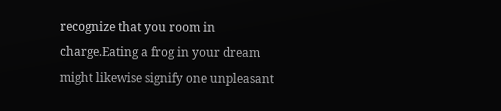recognize that you room in charge.Eating a frog in your dream might likewise signify one unpleasant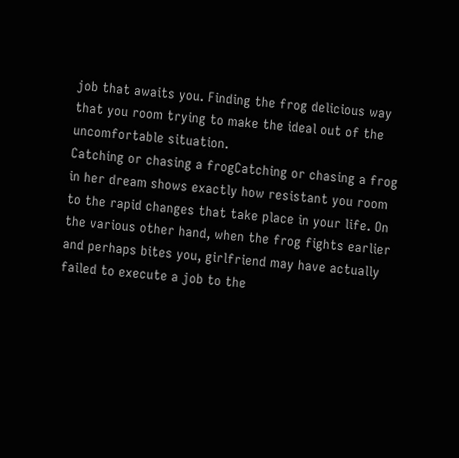job that awaits you. Finding the frog delicious way that you room trying to make the ideal out of the uncomfortable situation.
Catching or chasing a frogCatching or chasing a frog in her dream shows exactly how resistant you room to the rapid changes that take place in your life. On the various other hand, when the frog fights earlier and perhaps bites you, girlfriend may have actually failed to execute a job to the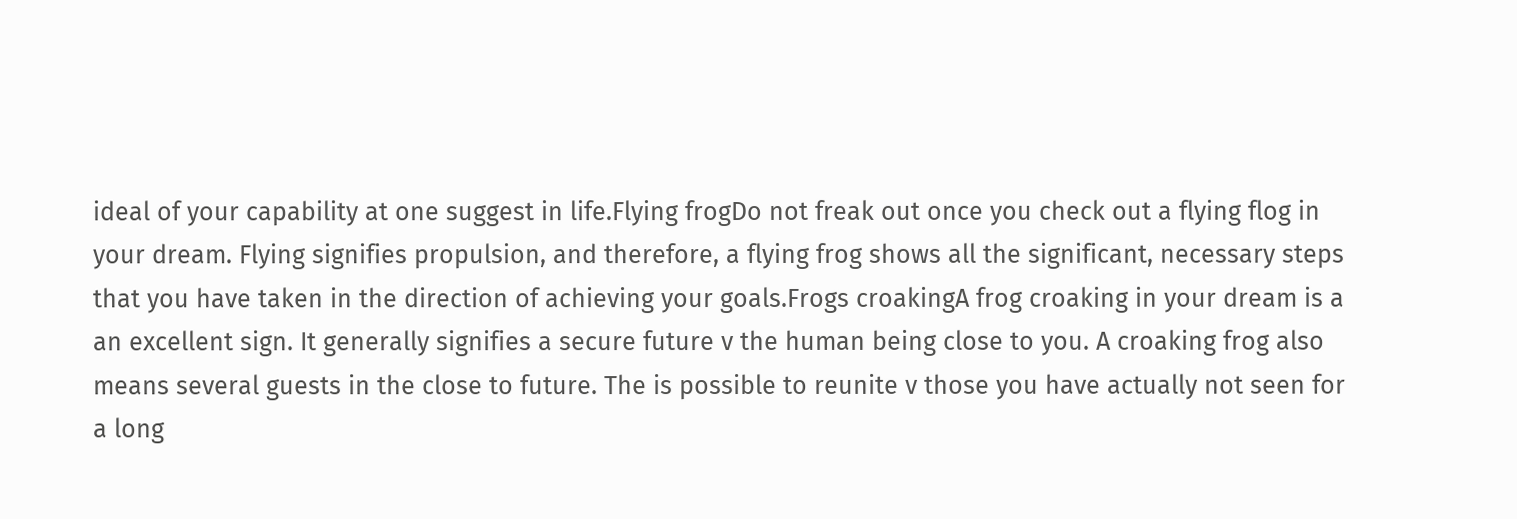ideal of your capability at one suggest in life.Flying frogDo not freak out once you check out a flying flog in your dream. Flying signifies propulsion, and therefore, a flying frog shows all the significant, necessary steps that you have taken in the direction of achieving your goals.Frogs croakingA frog croaking in your dream is a an excellent sign. It generally signifies a secure future v the human being close to you. A croaking frog also means several guests in the close to future. The is possible to reunite v those you have actually not seen for a long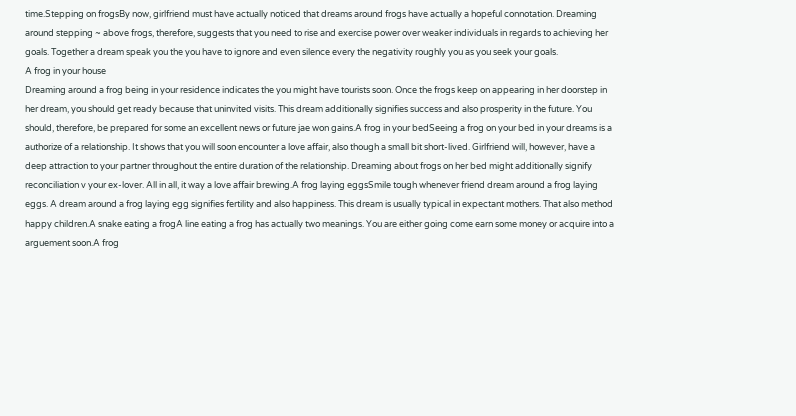time.Stepping on frogsBy now, girlfriend must have actually noticed that dreams around frogs have actually a hopeful connotation. Dreaming around stepping ~ above frogs, therefore, suggests that you need to rise and exercise power over weaker individuals in regards to achieving her goals. Together a dream speak you the you have to ignore and even silence every the negativity roughly you as you seek your goals.
A frog in your house
Dreaming around a frog being in your residence indicates the you might have tourists soon. Once the frogs keep on appearing in her doorstep in her dream, you should get ready because that uninvited visits. This dream additionally signifies success and also prosperity in the future. You should, therefore, be prepared for some an excellent news or future jae won gains.A frog in your bedSeeing a frog on your bed in your dreams is a authorize of a relationship. It shows that you will soon encounter a love affair, also though a small bit short-lived. Girlfriend will, however, have a deep attraction to your partner throughout the entire duration of the relationship. Dreaming about frogs on her bed might additionally signify reconciliation v your ex-lover. All in all, it way a love affair brewing.A frog laying eggsSmile tough whenever friend dream around a frog laying eggs. A dream around a frog laying egg signifies fertility and also happiness. This dream is usually typical in expectant mothers. That also method happy children.A snake eating a frogA line eating a frog has actually two meanings. You are either going come earn some money or acquire into a arguement soon.A frog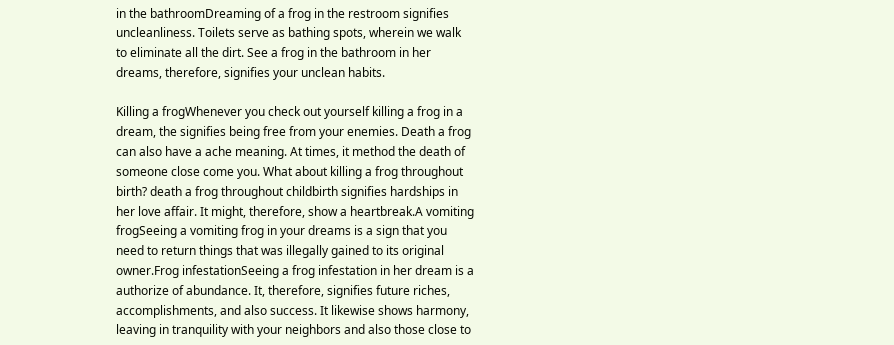in the bathroomDreaming of a frog in the restroom signifies uncleanliness. Toilets serve as bathing spots, wherein we walk to eliminate all the dirt. See a frog in the bathroom in her dreams, therefore, signifies your unclean habits.

Killing a frogWhenever you check out yourself killing a frog in a dream, the signifies being free from your enemies. Death a frog can also have a ache meaning. At times, it method the death of someone close come you. What about killing a frog throughout birth? death a frog throughout childbirth signifies hardships in her love affair. It might, therefore, show a heartbreak.A vomiting frogSeeing a vomiting frog in your dreams is a sign that you need to return things that was illegally gained to its original owner.Frog infestationSeeing a frog infestation in her dream is a authorize of abundance. It, therefore, signifies future riches, accomplishments, and also success. It likewise shows harmony, leaving in tranquility with your neighbors and also those close to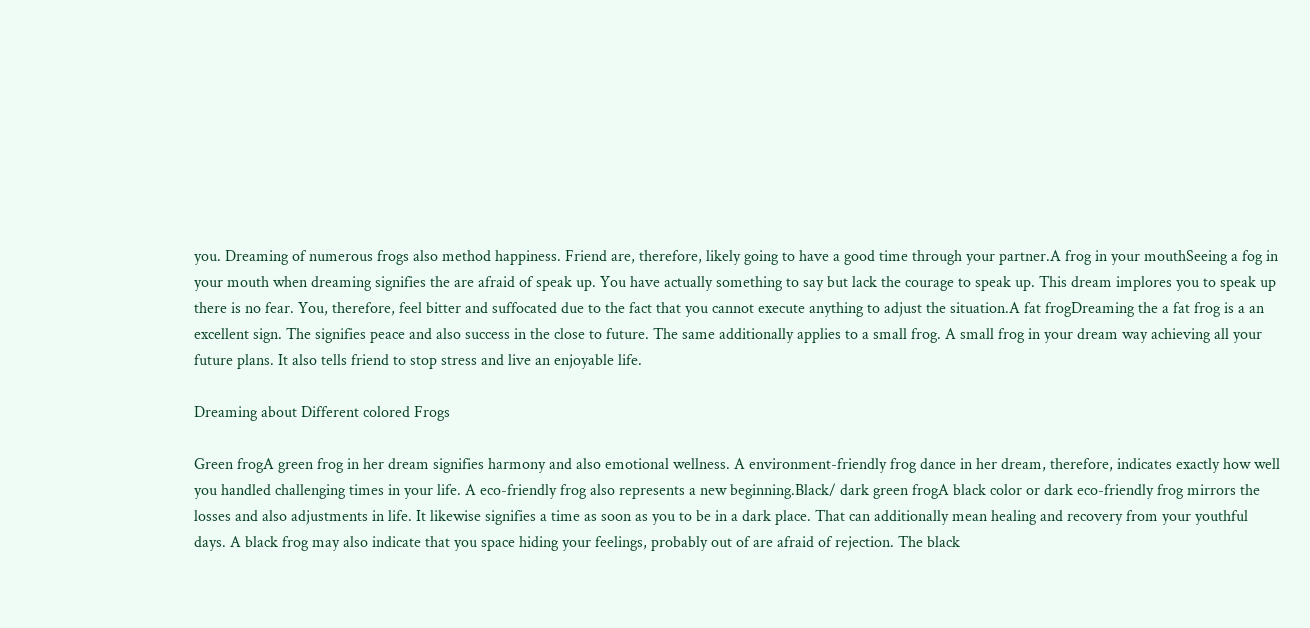you. Dreaming of numerous frogs also method happiness. Friend are, therefore, likely going to have a good time through your partner.A frog in your mouthSeeing a fog in your mouth when dreaming signifies the are afraid of speak up. You have actually something to say but lack the courage to speak up. This dream implores you to speak up there is no fear. You, therefore, feel bitter and suffocated due to the fact that you cannot execute anything to adjust the situation.A fat frogDreaming the a fat frog is a an excellent sign. The signifies peace and also success in the close to future. The same additionally applies to a small frog. A small frog in your dream way achieving all your future plans. It also tells friend to stop stress and live an enjoyable life.

Dreaming about Different colored Frogs

Green frogA green frog in her dream signifies harmony and also emotional wellness. A environment-friendly frog dance in her dream, therefore, indicates exactly how well you handled challenging times in your life. A eco-friendly frog also represents a new beginning.Black/ dark green frogA black color or dark eco-friendly frog mirrors the losses and also adjustments in life. It likewise signifies a time as soon as you to be in a dark place. That can additionally mean healing and recovery from your youthful days. A black frog may also indicate that you space hiding your feelings, probably out of are afraid of rejection. The black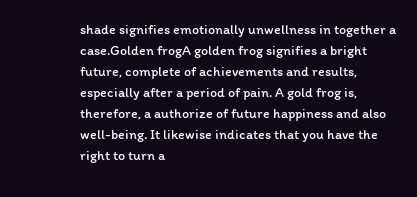shade signifies emotionally unwellness in together a case.Golden frogA golden frog signifies a bright future, complete of achievements and results, especially after a period of pain. A gold frog is, therefore, a authorize of future happiness and also well-being. It likewise indicates that you have the right to turn a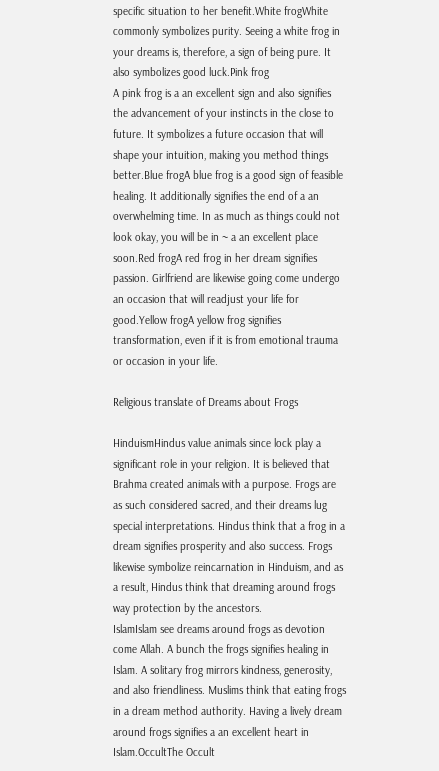specific situation to her benefit.White frogWhite commonly symbolizes purity. Seeing a white frog in your dreams is, therefore, a sign of being pure. It also symbolizes good luck.Pink frog
A pink frog is a an excellent sign and also signifies the advancement of your instincts in the close to future. It symbolizes a future occasion that will shape your intuition, making you method things better.Blue frogA blue frog is a good sign of feasible healing. It additionally signifies the end of a an overwhelming time. In as much as things could not look okay, you will be in ~ a an excellent place soon.Red frogA red frog in her dream signifies passion. Girlfriend are likewise going come undergo an occasion that will readjust your life for good.Yellow frogA yellow frog signifies transformation, even if it is from emotional trauma or occasion in your life.

Religious translate of Dreams about Frogs

HinduismHindus value animals since lock play a significant role in your religion. It is believed that Brahma created animals with a purpose. Frogs are as such considered sacred, and their dreams lug special interpretations. Hindus think that a frog in a dream signifies prosperity and also success. Frogs likewise symbolize reincarnation in Hinduism, and as a result, Hindus think that dreaming around frogs way protection by the ancestors.
IslamIslam see dreams around frogs as devotion come Allah. A bunch the frogs signifies healing in Islam. A solitary frog mirrors kindness, generosity, and also friendliness. Muslims think that eating frogs in a dream method authority. Having a lively dream around frogs signifies a an excellent heart in Islam.OccultThe Occult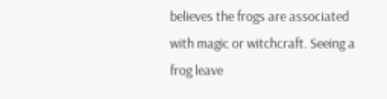believes the frogs are associated with magic or witchcraft. Seeing a frog leave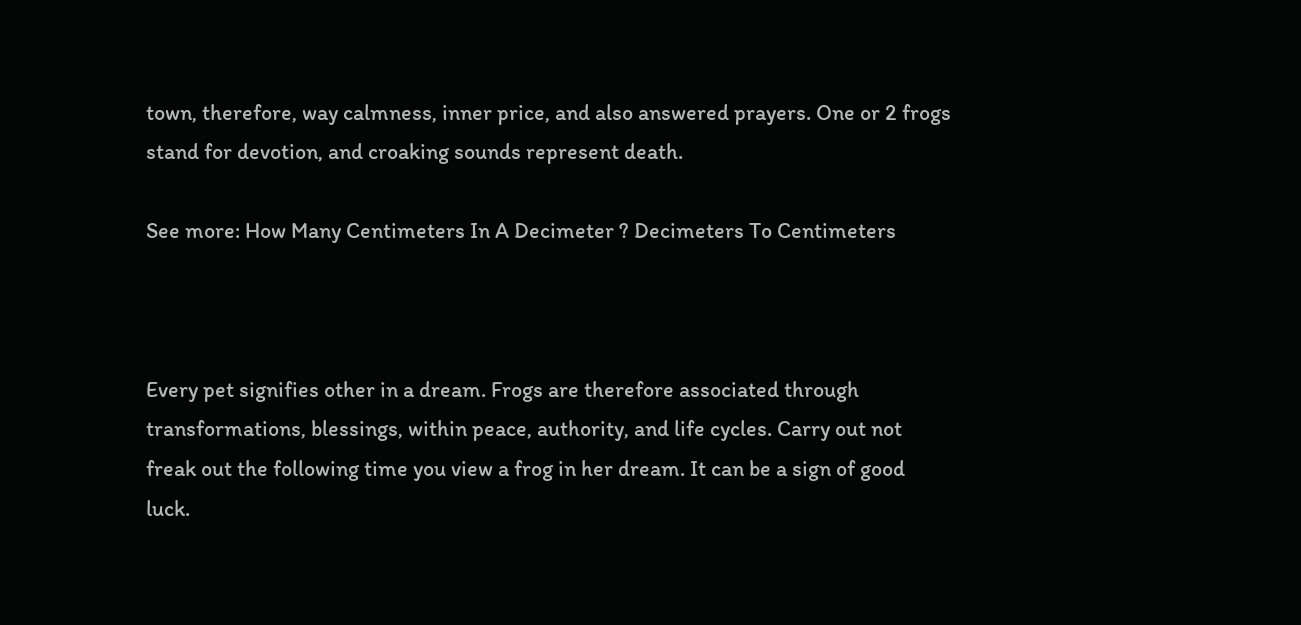town, therefore, way calmness, inner price, and also answered prayers. One or 2 frogs stand for devotion, and croaking sounds represent death.

See more: How Many Centimeters In A Decimeter ? Decimeters To Centimeters



Every pet signifies other in a dream. Frogs are therefore associated through transformations, blessings, within peace, authority, and life cycles. Carry out not freak out the following time you view a frog in her dream. It can be a sign of good luck.